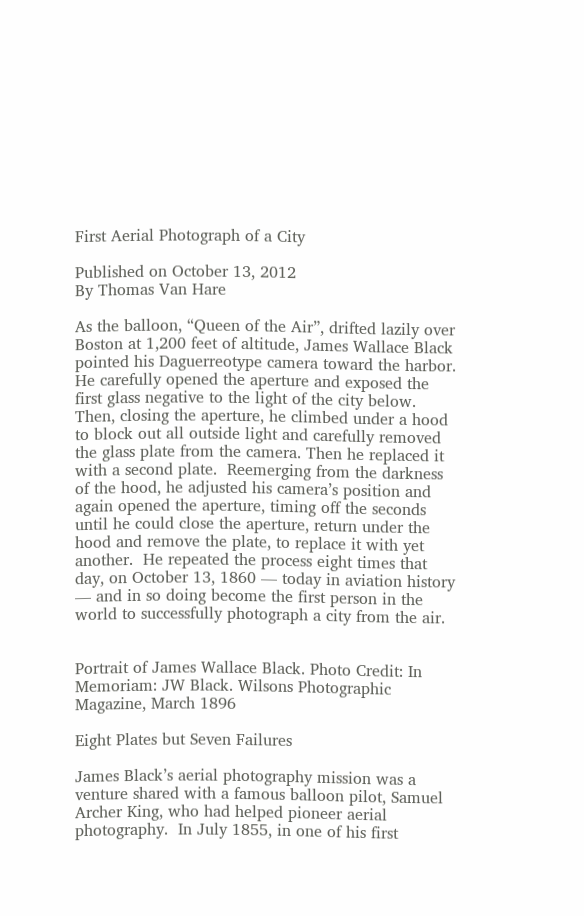First Aerial Photograph of a City

Published on October 13, 2012
By Thomas Van Hare

As the balloon, “Queen of the Air”, drifted lazily over Boston at 1,200 feet of altitude, James Wallace Black pointed his Daguerreotype camera toward the harbor.  He carefully opened the aperture and exposed the first glass negative to the light of the city below.  Then, closing the aperture, he climbed under a hood to block out all outside light and carefully removed the glass plate from the camera. Then he replaced it with a second plate.  Reemerging from the darkness of the hood, he adjusted his camera’s position and again opened the aperture, timing off the seconds until he could close the aperture, return under the hood and remove the plate, to replace it with yet another.  He repeated the process eight times that day, on October 13, 1860 — today in aviation history — and in so doing become the first person in the world to successfully photograph a city from the air.


Portrait of James Wallace Black. Photo Credit: In Memoriam: JW Black. Wilsons Photographic Magazine, March 1896

Eight Plates but Seven Failures

James Black’s aerial photography mission was a venture shared with a famous balloon pilot, Samuel Archer King, who had helped pioneer aerial photography.  In July 1855, in one of his first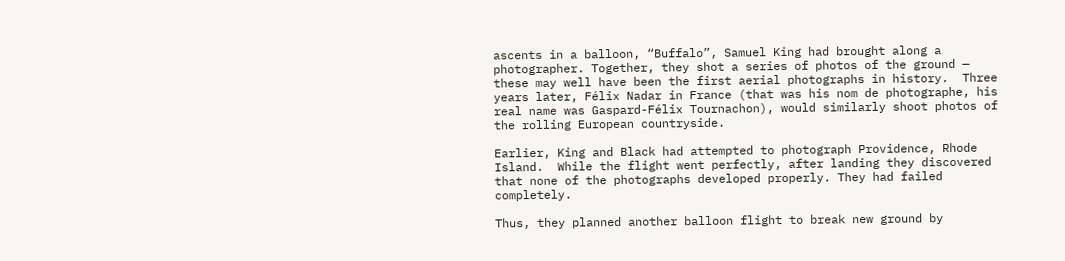ascents in a balloon, “Buffalo”, Samuel King had brought along a photographer. Together, they shot a series of photos of the ground — these may well have been the first aerial photographs in history.  Three years later, Félix Nadar in France (that was his nom de photographe, his real name was Gaspard-Félix Tournachon), would similarly shoot photos of the rolling European countryside.

Earlier, King and Black had attempted to photograph Providence, Rhode Island.  While the flight went perfectly, after landing they discovered that none of the photographs developed properly. They had failed completely.

Thus, they planned another balloon flight to break new ground by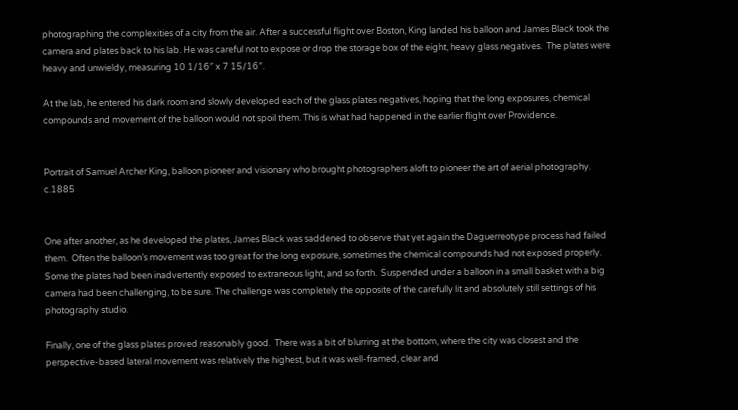photographing the complexities of a city from the air. After a successful flight over Boston, King landed his balloon and James Black took the camera and plates back to his lab. He was careful not to expose or drop the storage box of the eight, heavy glass negatives.  The plates were heavy and unwieldy, measuring 10 1/16″ x 7 15/16″.

At the lab, he entered his dark room and slowly developed each of the glass plates negatives, hoping that the long exposures, chemical compounds and movement of the balloon would not spoil them. This is what had happened in the earlier flight over Providence.


Portrait of Samuel Archer King, balloon pioneer and visionary who brought photographers aloft to pioneer the art of aerial photography. c.1885


One after another, as he developed the plates, James Black was saddened to observe that yet again the Daguerreotype process had failed them.  Often the balloon’s movement was too great for the long exposure, sometimes the chemical compounds had not exposed properly. Some the plates had been inadvertently exposed to extraneous light, and so forth.  Suspended under a balloon in a small basket with a big camera had been challenging, to be sure. The challenge was completely the opposite of the carefully lit and absolutely still settings of his photography studio.

Finally, one of the glass plates proved reasonably good.  There was a bit of blurring at the bottom, where the city was closest and the perspective-based lateral movement was relatively the highest, but it was well-framed, clear and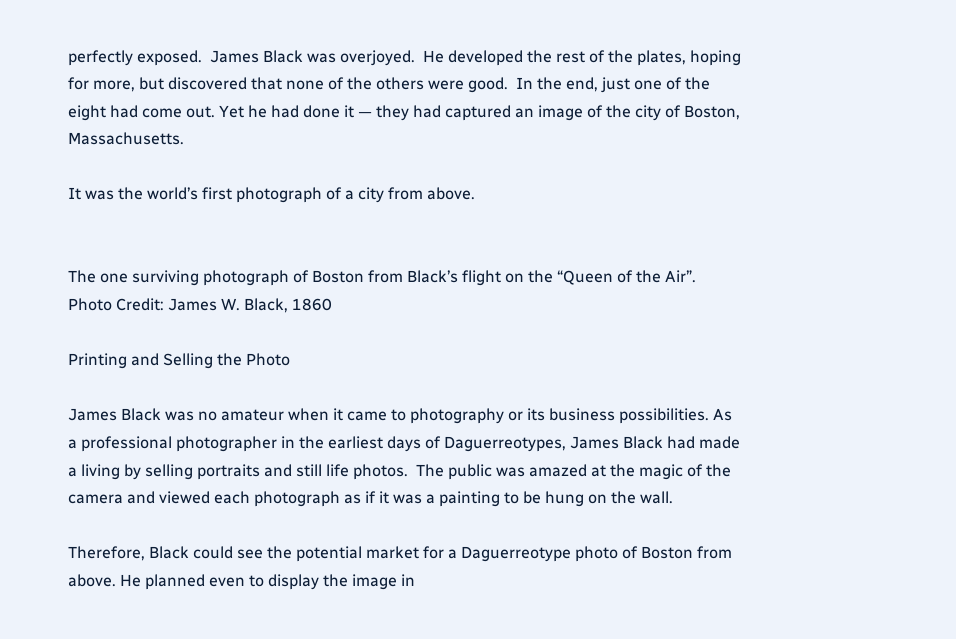perfectly exposed.  James Black was overjoyed.  He developed the rest of the plates, hoping for more, but discovered that none of the others were good.  In the end, just one of the eight had come out. Yet he had done it — they had captured an image of the city of Boston, Massachusetts.

It was the world’s first photograph of a city from above.


The one surviving photograph of Boston from Black’s flight on the “Queen of the Air”. Photo Credit: James W. Black, 1860

Printing and Selling the Photo

James Black was no amateur when it came to photography or its business possibilities. As a professional photographer in the earliest days of Daguerreotypes, James Black had made a living by selling portraits and still life photos.  The public was amazed at the magic of the camera and viewed each photograph as if it was a painting to be hung on the wall.

Therefore, Black could see the potential market for a Daguerreotype photo of Boston from above. He planned even to display the image in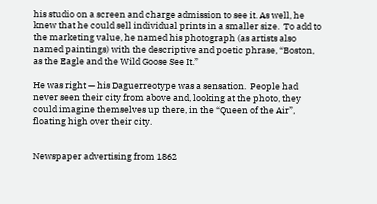his studio on a screen and charge admission to see it. As well, he knew that he could sell individual prints in a smaller size.  To add to the marketing value, he named his photograph (as artists also named paintings) with the descriptive and poetic phrase, “Boston, as the Eagle and the Wild Goose See It.”

He was right — his Daguerreotype was a sensation.  People had never seen their city from above and, looking at the photo, they could imagine themselves up there, in the “Queen of the Air”, floating high over their city.


Newspaper advertising from 1862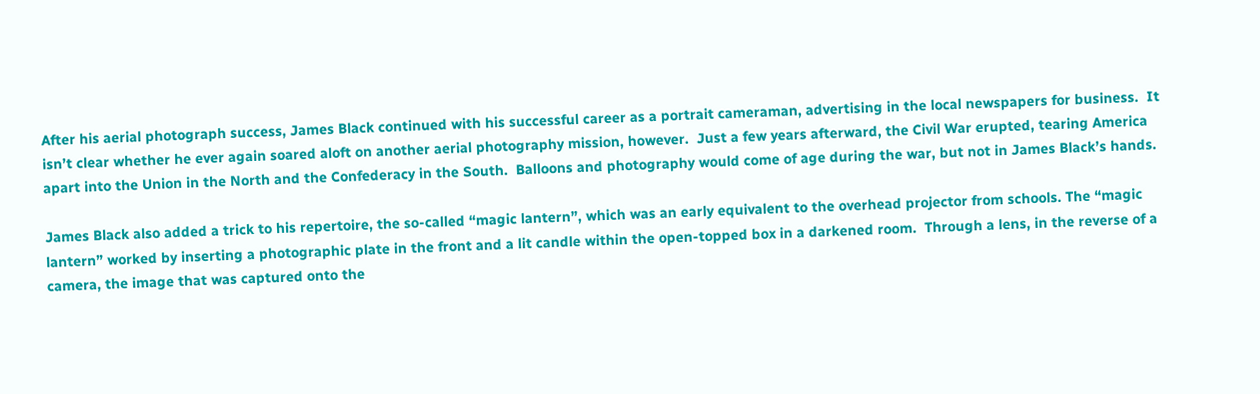After his aerial photograph success, James Black continued with his successful career as a portrait cameraman, advertising in the local newspapers for business.  It isn’t clear whether he ever again soared aloft on another aerial photography mission, however.  Just a few years afterward, the Civil War erupted, tearing America apart into the Union in the North and the Confederacy in the South.  Balloons and photography would come of age during the war, but not in James Black’s hands.

James Black also added a trick to his repertoire, the so-called “magic lantern”, which was an early equivalent to the overhead projector from schools. The “magic lantern” worked by inserting a photographic plate in the front and a lit candle within the open-topped box in a darkened room.  Through a lens, in the reverse of a camera, the image that was captured onto the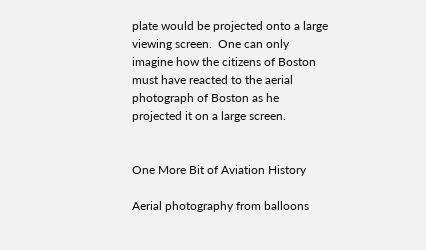plate would be projected onto a large viewing screen.  One can only imagine how the citizens of Boston must have reacted to the aerial photograph of Boston as he projected it on a large screen.


One More Bit of Aviation History

Aerial photography from balloons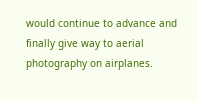would continue to advance and finally give way to aerial photography on airplanes.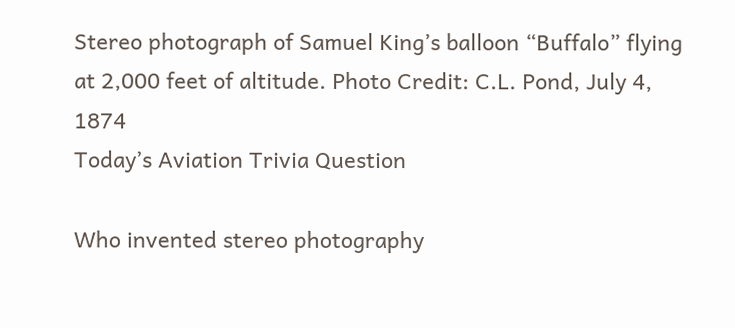Stereo photograph of Samuel King’s balloon “Buffalo” flying at 2,000 feet of altitude. Photo Credit: C.L. Pond, July 4, 1874
Today’s Aviation Trivia Question

Who invented stereo photography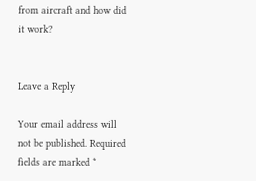from aircraft and how did it work?


Leave a Reply

Your email address will not be published. Required fields are marked *